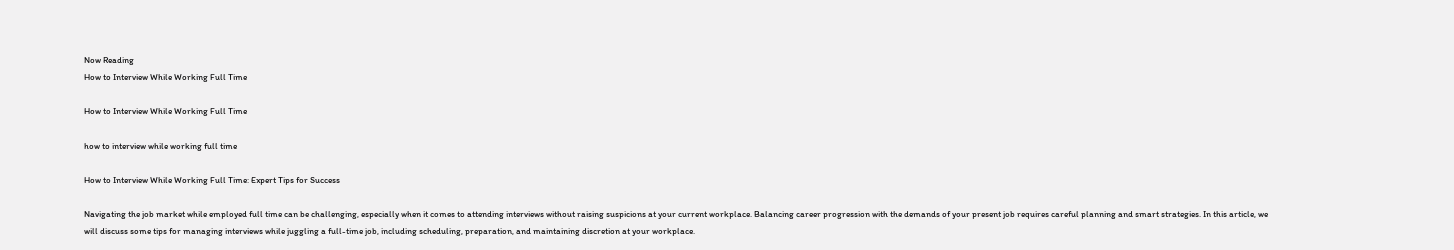Now Reading
How to Interview While Working Full Time

How to Interview While Working Full Time

how to interview while working full time

How to Interview While Working Full Time: Expert Tips for Success

Navigating the job market while employed full time can be challenging, especially when it comes to attending interviews without raising suspicions at your current workplace. Balancing career progression with the demands of your present job requires careful planning and smart strategies. In this article, we will discuss some tips for managing interviews while juggling a full-time job, including scheduling, preparation, and maintaining discretion at your workplace.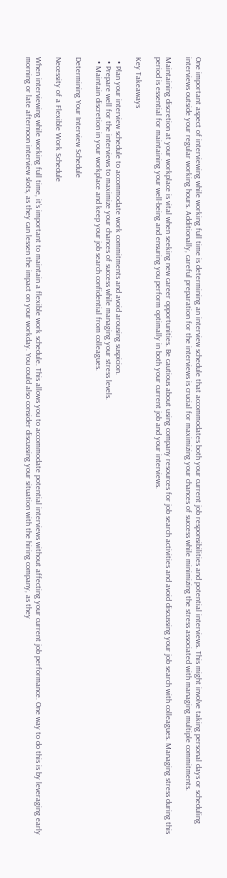One important aspect of interviewing while working full time is determining an interview schedule that accommodates both your current job responsibilities and potential interviews. This might involve taking personal days or scheduling interviews outside your regular working hours. Additionally, careful preparation for the interviews is crucial for maximizing your chances of success while minimizing the stress associated with managing multiple commitments.

Maintaining discretion at your workplace is vital when seeking new career opportunities. Be cautious about using company resources for job search activities and avoid discussing your job search with colleagues. Managing stress during this period is essential for maintaining your well-being and ensuring you perform optimally in both your current job and your interviews.

Key Takeaways

  • Plan your interview schedule to accommodate work commitments and avoid arousing suspicion.
  • Prepare well for the interviews to maximize your chances of success while managing your stress levels.
  • Maintain discretion in your workplace and keep your job search confidential from colleagues.

Determining Your Interview Schedule

Necessity of a Flexible Work Schedule

When interviewing while working full time, it’s important to maintain a flexible work schedule. This allows you to accommodate potential interviews without affecting your current job performance. One way to do this is by leveraging early morning or late afternoon interview slots, as they can lessen the impact on your workday. You could also consider discussing your situation with the hiring company, as they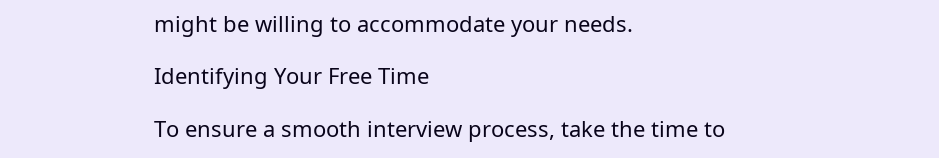might be willing to accommodate your needs.

Identifying Your Free Time

To ensure a smooth interview process, take the time to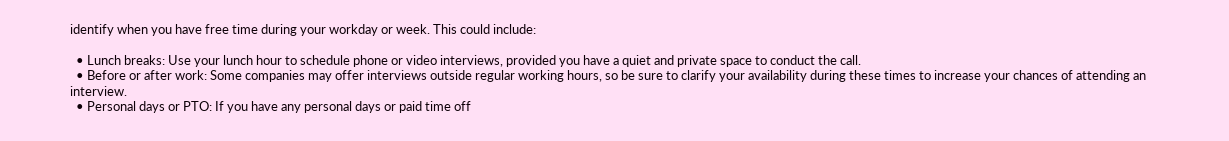identify when you have free time during your workday or week. This could include:

  • Lunch breaks: Use your lunch hour to schedule phone or video interviews, provided you have a quiet and private space to conduct the call.
  • Before or after work: Some companies may offer interviews outside regular working hours, so be sure to clarify your availability during these times to increase your chances of attending an interview.
  • Personal days or PTO: If you have any personal days or paid time off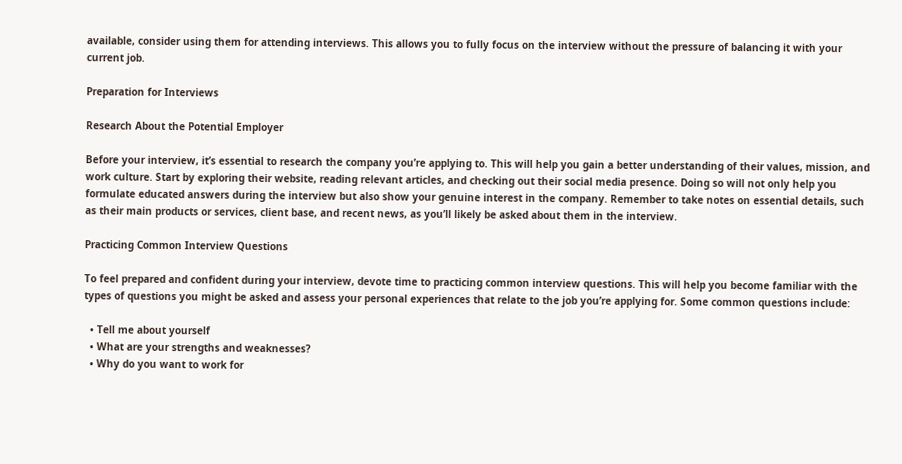available, consider using them for attending interviews. This allows you to fully focus on the interview without the pressure of balancing it with your current job.

Preparation for Interviews

Research About the Potential Employer

Before your interview, it’s essential to research the company you’re applying to. This will help you gain a better understanding of their values, mission, and work culture. Start by exploring their website, reading relevant articles, and checking out their social media presence. Doing so will not only help you formulate educated answers during the interview but also show your genuine interest in the company. Remember to take notes on essential details, such as their main products or services, client base, and recent news, as you’ll likely be asked about them in the interview.

Practicing Common Interview Questions

To feel prepared and confident during your interview, devote time to practicing common interview questions. This will help you become familiar with the types of questions you might be asked and assess your personal experiences that relate to the job you’re applying for. Some common questions include:

  • Tell me about yourself
  • What are your strengths and weaknesses?
  • Why do you want to work for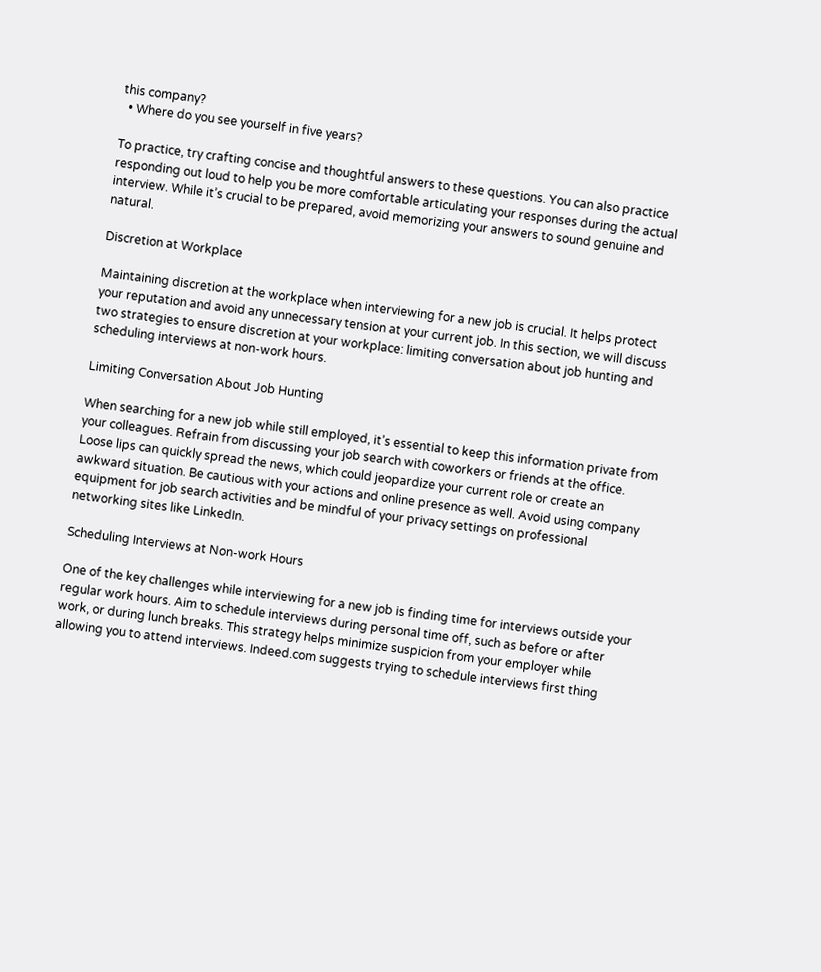this company?
  • Where do you see yourself in five years?

To practice, try crafting concise and thoughtful answers to these questions. You can also practice responding out loud to help you be more comfortable articulating your responses during the actual interview. While it’s crucial to be prepared, avoid memorizing your answers to sound genuine and natural.

Discretion at Workplace

Maintaining discretion at the workplace when interviewing for a new job is crucial. It helps protect your reputation and avoid any unnecessary tension at your current job. In this section, we will discuss two strategies to ensure discretion at your workplace: limiting conversation about job hunting and scheduling interviews at non-work hours.

Limiting Conversation About Job Hunting

When searching for a new job while still employed, it’s essential to keep this information private from your colleagues. Refrain from discussing your job search with coworkers or friends at the office. Loose lips can quickly spread the news, which could jeopardize your current role or create an awkward situation. Be cautious with your actions and online presence as well. Avoid using company equipment for job search activities and be mindful of your privacy settings on professional networking sites like LinkedIn.

Scheduling Interviews at Non-work Hours

One of the key challenges while interviewing for a new job is finding time for interviews outside your regular work hours. Aim to schedule interviews during personal time off, such as before or after work, or during lunch breaks. This strategy helps minimize suspicion from your employer while allowing you to attend interviews. Indeed.com suggests trying to schedule interviews first thing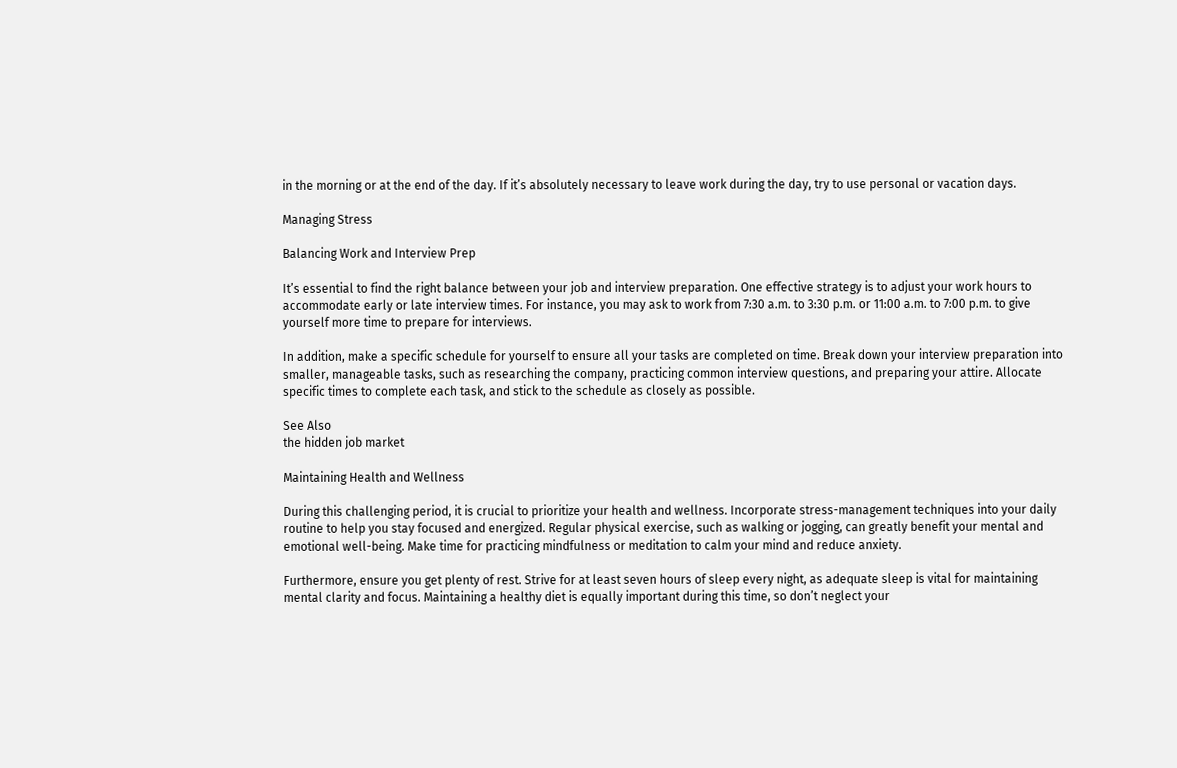in the morning or at the end of the day. If it’s absolutely necessary to leave work during the day, try to use personal or vacation days.

Managing Stress

Balancing Work and Interview Prep

It’s essential to find the right balance between your job and interview preparation. One effective strategy is to adjust your work hours to accommodate early or late interview times. For instance, you may ask to work from 7:30 a.m. to 3:30 p.m. or 11:00 a.m. to 7:00 p.m. to give yourself more time to prepare for interviews.

In addition, make a specific schedule for yourself to ensure all your tasks are completed on time. Break down your interview preparation into smaller, manageable tasks, such as researching the company, practicing common interview questions, and preparing your attire. Allocate specific times to complete each task, and stick to the schedule as closely as possible.

See Also
the hidden job market

Maintaining Health and Wellness

During this challenging period, it is crucial to prioritize your health and wellness. Incorporate stress-management techniques into your daily routine to help you stay focused and energized. Regular physical exercise, such as walking or jogging, can greatly benefit your mental and emotional well-being. Make time for practicing mindfulness or meditation to calm your mind and reduce anxiety.

Furthermore, ensure you get plenty of rest. Strive for at least seven hours of sleep every night, as adequate sleep is vital for maintaining mental clarity and focus. Maintaining a healthy diet is equally important during this time, so don’t neglect your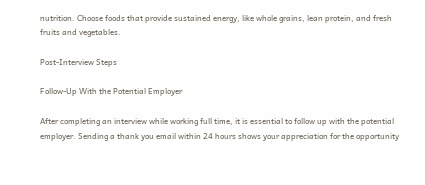nutrition. Choose foods that provide sustained energy, like whole grains, lean protein, and fresh fruits and vegetables.

Post-Interview Steps

Follow-Up With the Potential Employer

After completing an interview while working full time, it is essential to follow up with the potential employer. Sending a thank you email within 24 hours shows your appreciation for the opportunity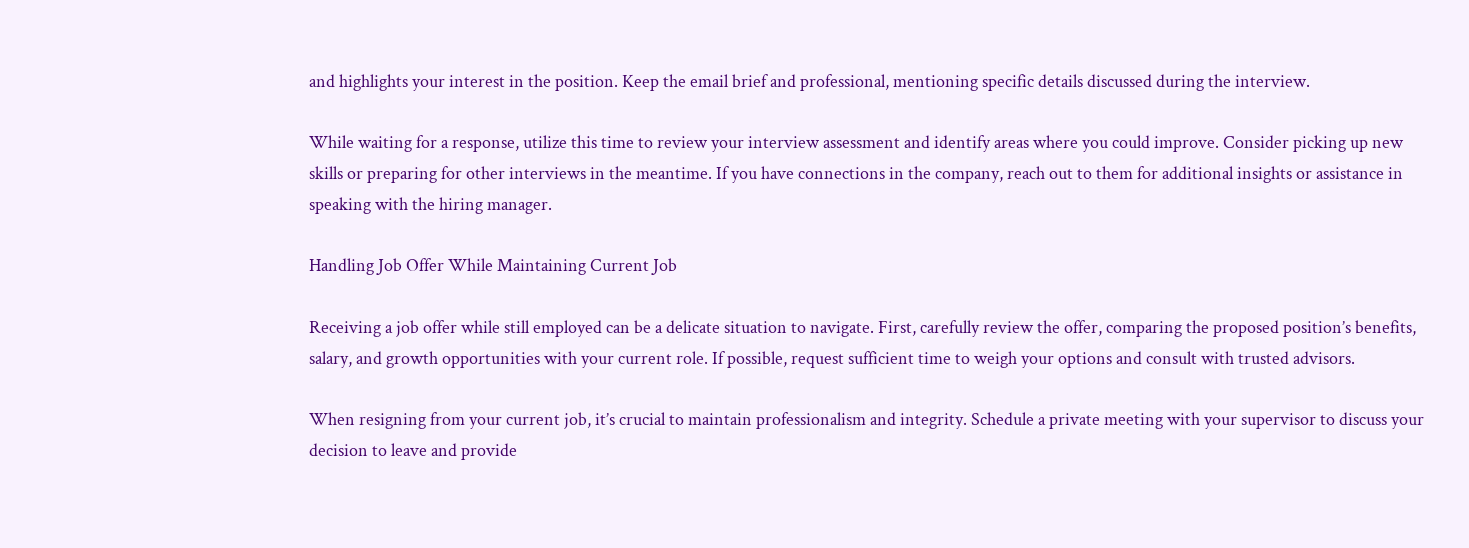and highlights your interest in the position. Keep the email brief and professional, mentioning specific details discussed during the interview.

While waiting for a response, utilize this time to review your interview assessment and identify areas where you could improve. Consider picking up new skills or preparing for other interviews in the meantime. If you have connections in the company, reach out to them for additional insights or assistance in speaking with the hiring manager.

Handling Job Offer While Maintaining Current Job

Receiving a job offer while still employed can be a delicate situation to navigate. First, carefully review the offer, comparing the proposed position’s benefits, salary, and growth opportunities with your current role. If possible, request sufficient time to weigh your options and consult with trusted advisors.

When resigning from your current job, it’s crucial to maintain professionalism and integrity. Schedule a private meeting with your supervisor to discuss your decision to leave and provide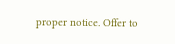proper notice. Offer to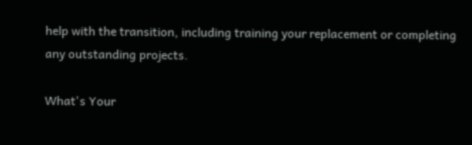help with the transition, including training your replacement or completing any outstanding projects.

What's Your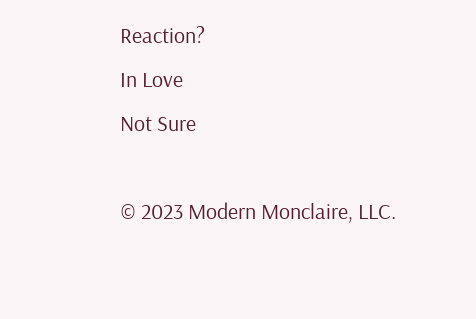Reaction?
In Love
Not Sure

© 2023 Modern Monclaire, LLC.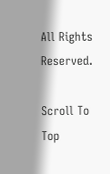All Rights Reserved.

Scroll To Top